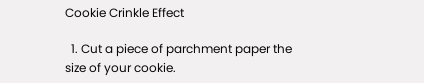Cookie Crinkle Effect

  1. Cut a piece of parchment paper the size of your cookie.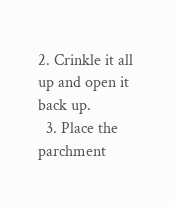2. Crinkle it all up and open it back up.
  3. Place the parchment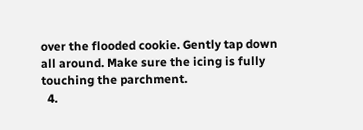over the flooded cookie. Gently tap down all around. Make sure the icing is fully touching the parchment.
  4.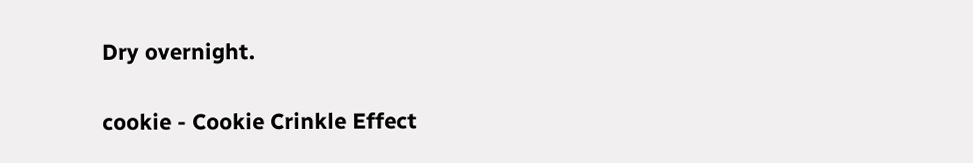Dry overnight.

cookie - Cookie Crinkle Effect